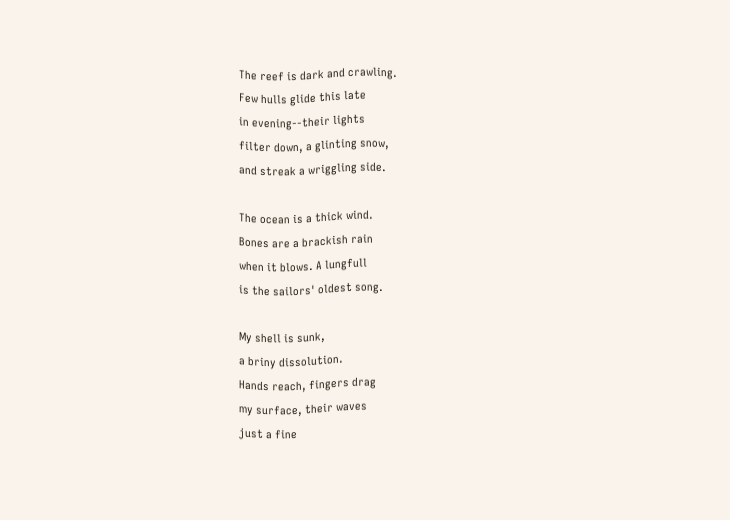The reef is dark and crawling.
Few hulls glide this late
in evening--their lights
filter down, a glinting snow,
and streak a wriggling side.

The ocean is a thick wind.
Bones are a brackish rain
when it blows. A lungfull
is the sailors' oldest song.

My shell is sunk,
a briny dissolution.
Hands reach, fingers drag
my surface, their waves
just a fine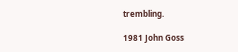trembling.

1981 John Goss